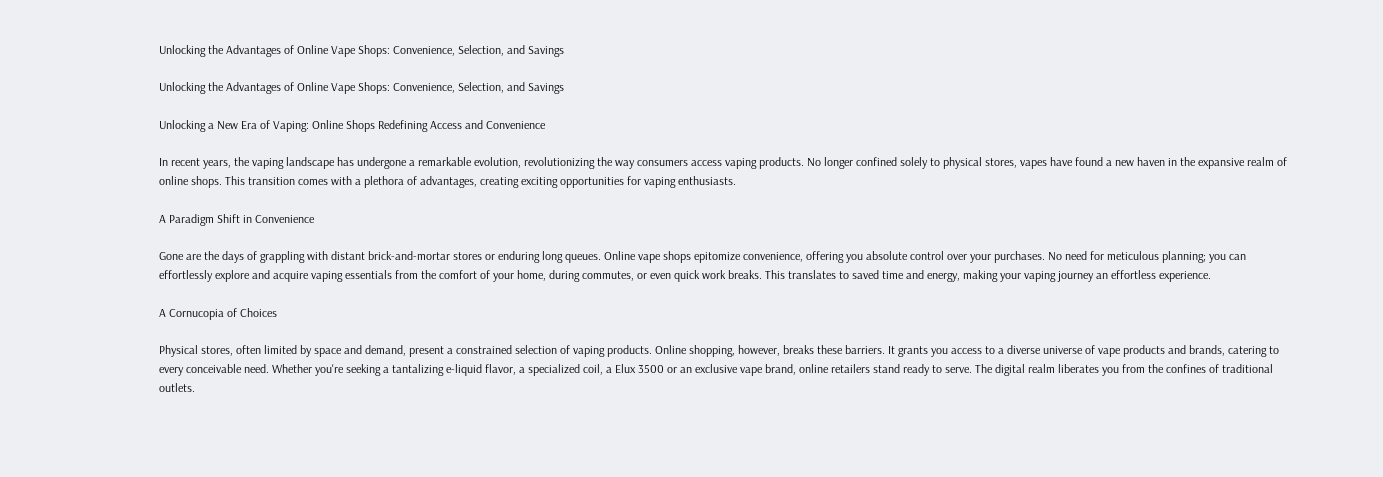Unlocking the Advantages of Online Vape Shops: Convenience, Selection, and Savings

Unlocking the Advantages of Online Vape Shops: Convenience, Selection, and Savings

Unlocking a New Era of Vaping: Online Shops Redefining Access and Convenience

In recent years, the vaping landscape has undergone a remarkable evolution, revolutionizing the way consumers access vaping products. No longer confined solely to physical stores, vapes have found a new haven in the expansive realm of online shops. This transition comes with a plethora of advantages, creating exciting opportunities for vaping enthusiasts.

A Paradigm Shift in Convenience

Gone are the days of grappling with distant brick-and-mortar stores or enduring long queues. Online vape shops epitomize convenience, offering you absolute control over your purchases. No need for meticulous planning; you can effortlessly explore and acquire vaping essentials from the comfort of your home, during commutes, or even quick work breaks. This translates to saved time and energy, making your vaping journey an effortless experience.

A Cornucopia of Choices

Physical stores, often limited by space and demand, present a constrained selection of vaping products. Online shopping, however, breaks these barriers. It grants you access to a diverse universe of vape products and brands, catering to every conceivable need. Whether you're seeking a tantalizing e-liquid flavor, a specialized coil, a Elux 3500 or an exclusive vape brand, online retailers stand ready to serve. The digital realm liberates you from the confines of traditional outlets.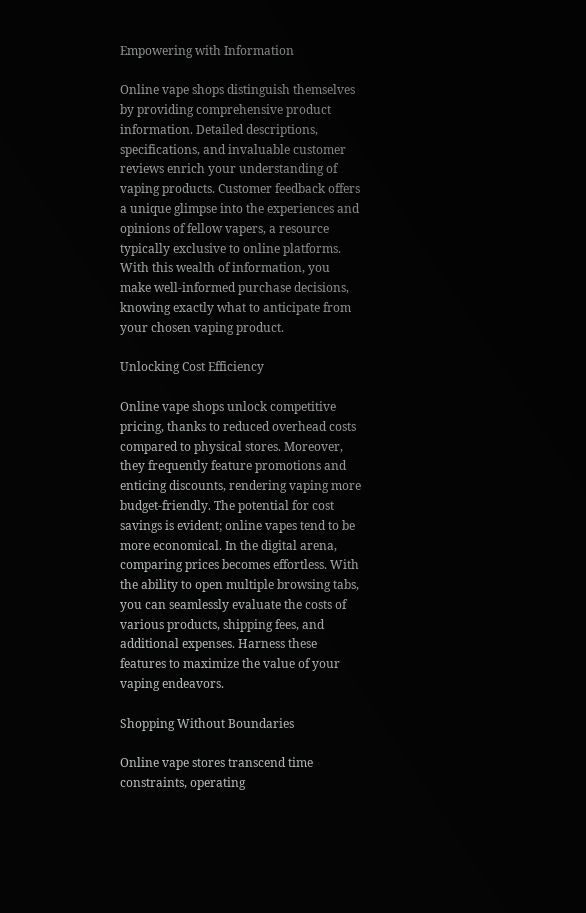Empowering with Information

Online vape shops distinguish themselves by providing comprehensive product information. Detailed descriptions, specifications, and invaluable customer reviews enrich your understanding of vaping products. Customer feedback offers a unique glimpse into the experiences and opinions of fellow vapers, a resource typically exclusive to online platforms. With this wealth of information, you make well-informed purchase decisions, knowing exactly what to anticipate from your chosen vaping product.

Unlocking Cost Efficiency

Online vape shops unlock competitive pricing, thanks to reduced overhead costs compared to physical stores. Moreover, they frequently feature promotions and enticing discounts, rendering vaping more budget-friendly. The potential for cost savings is evident; online vapes tend to be more economical. In the digital arena, comparing prices becomes effortless. With the ability to open multiple browsing tabs, you can seamlessly evaluate the costs of various products, shipping fees, and additional expenses. Harness these features to maximize the value of your vaping endeavors.

Shopping Without Boundaries

Online vape stores transcend time constraints, operating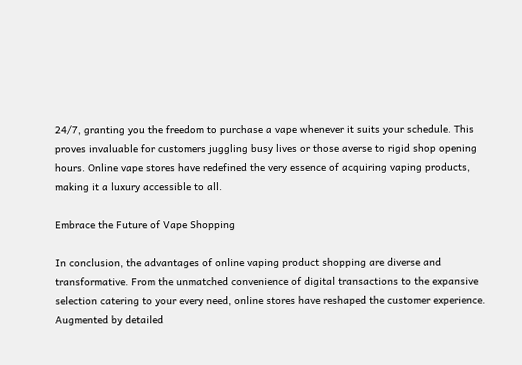24/7, granting you the freedom to purchase a vape whenever it suits your schedule. This proves invaluable for customers juggling busy lives or those averse to rigid shop opening hours. Online vape stores have redefined the very essence of acquiring vaping products, making it a luxury accessible to all.

Embrace the Future of Vape Shopping

In conclusion, the advantages of online vaping product shopping are diverse and transformative. From the unmatched convenience of digital transactions to the expansive selection catering to your every need, online stores have reshaped the customer experience. Augmented by detailed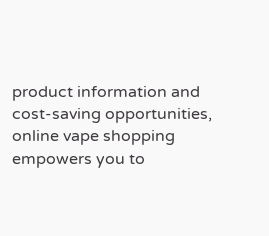product information and cost-saving opportunities, online vape shopping empowers you to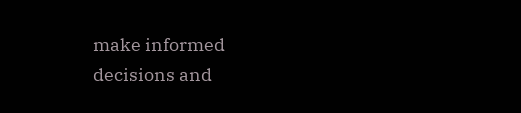make informed decisions and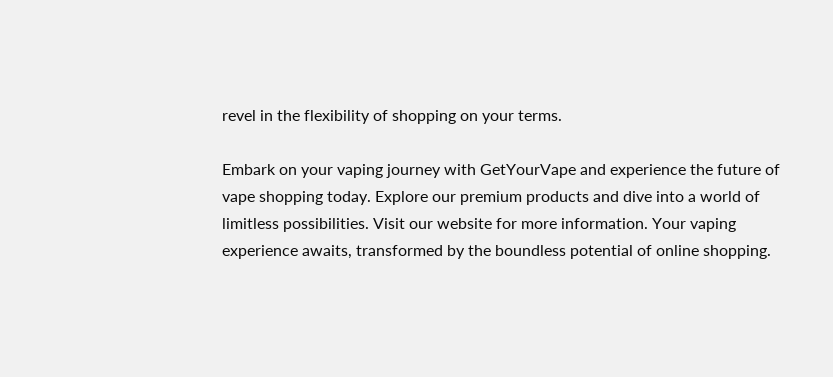revel in the flexibility of shopping on your terms.

Embark on your vaping journey with GetYourVape and experience the future of vape shopping today. Explore our premium products and dive into a world of limitless possibilities. Visit our website for more information. Your vaping experience awaits, transformed by the boundless potential of online shopping.